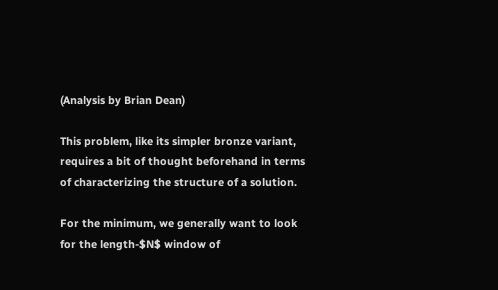(Analysis by Brian Dean)

This problem, like its simpler bronze variant, requires a bit of thought beforehand in terms of characterizing the structure of a solution.

For the minimum, we generally want to look for the length-$N$ window of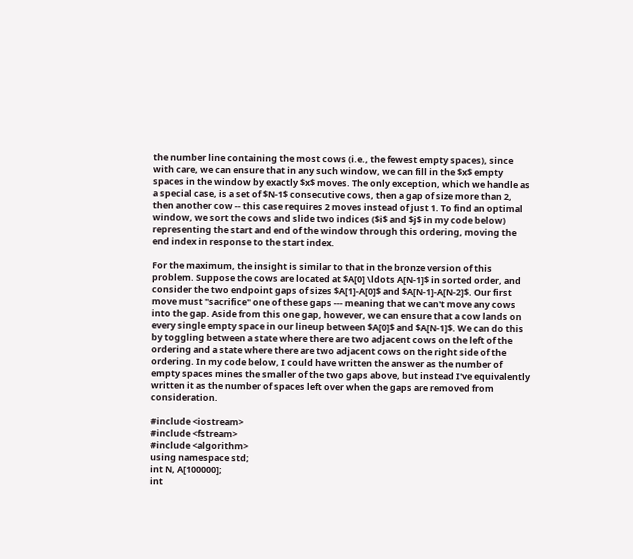the number line containing the most cows (i.e., the fewest empty spaces), since with care, we can ensure that in any such window, we can fill in the $x$ empty spaces in the window by exactly $x$ moves. The only exception, which we handle as a special case, is a set of $N-1$ consecutive cows, then a gap of size more than 2, then another cow -- this case requires 2 moves instead of just 1. To find an optimal window, we sort the cows and slide two indices ($i$ and $j$ in my code below) representing the start and end of the window through this ordering, moving the end index in response to the start index.

For the maximum, the insight is similar to that in the bronze version of this problem. Suppose the cows are located at $A[0] \ldots A[N-1]$ in sorted order, and consider the two endpoint gaps of sizes $A[1]-A[0]$ and $A[N-1]-A[N-2]$. Our first move must "sacrifice" one of these gaps --- meaning that we can't move any cows into the gap. Aside from this one gap, however, we can ensure that a cow lands on every single empty space in our lineup between $A[0]$ and $A[N-1]$. We can do this by toggling between a state where there are two adjacent cows on the left of the ordering and a state where there are two adjacent cows on the right side of the ordering. In my code below, I could have written the answer as the number of empty spaces mines the smaller of the two gaps above, but instead I've equivalently written it as the number of spaces left over when the gaps are removed from consideration.

#include <iostream>
#include <fstream>
#include <algorithm>
using namespace std;
int N, A[100000];
int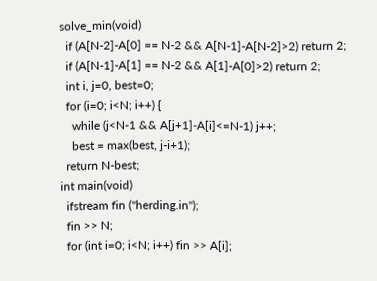solve_min(void)
  if (A[N-2]-A[0] == N-2 && A[N-1]-A[N-2]>2) return 2;
  if (A[N-1]-A[1] == N-2 && A[1]-A[0]>2) return 2;
  int i, j=0, best=0;
  for (i=0; i<N; i++) {
    while (j<N-1 && A[j+1]-A[i]<=N-1) j++;
    best = max(best, j-i+1);
  return N-best;
int main(void)
  ifstream fin ("herding.in");
  fin >> N;
  for (int i=0; i<N; i++) fin >> A[i];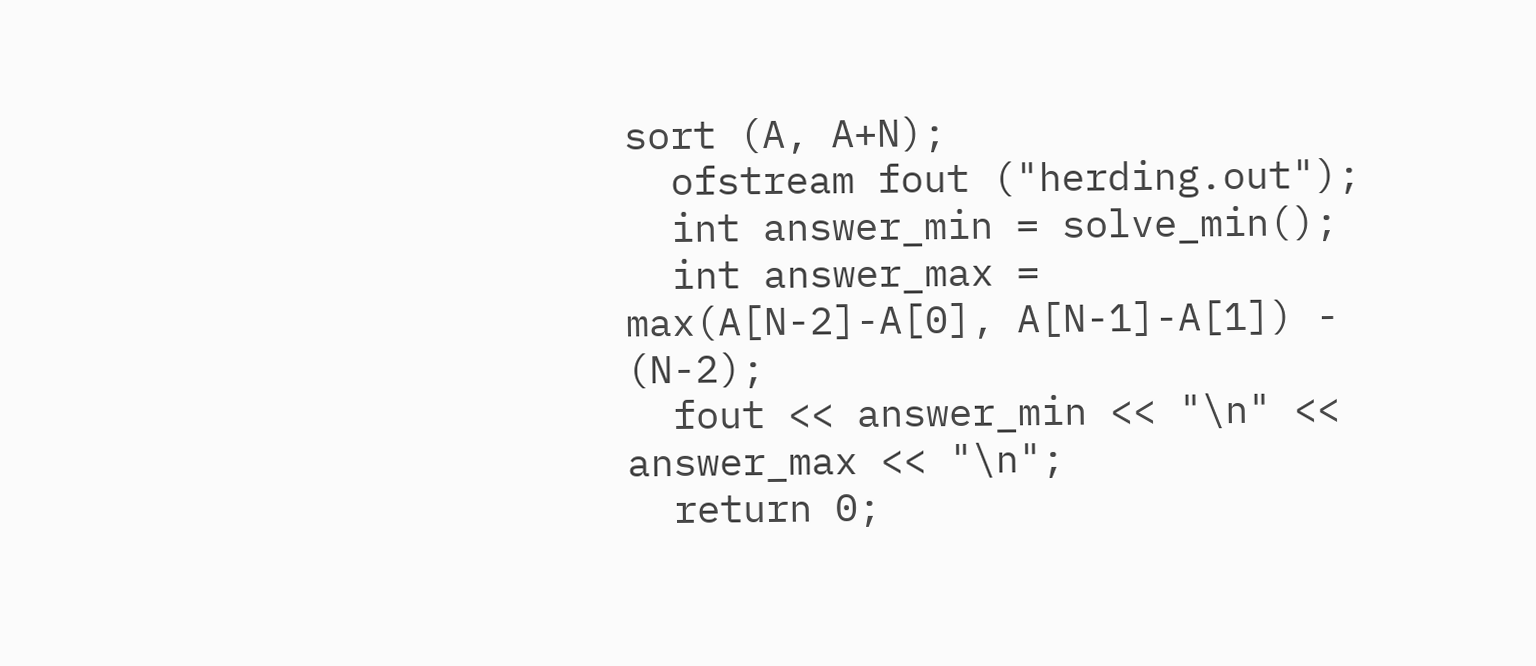sort (A, A+N);
  ofstream fout ("herding.out");
  int answer_min = solve_min();
  int answer_max = max(A[N-2]-A[0], A[N-1]-A[1]) - (N-2);
  fout << answer_min << "\n" << answer_max << "\n";
  return 0;